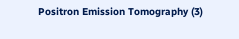Positron Emission Tomography (3)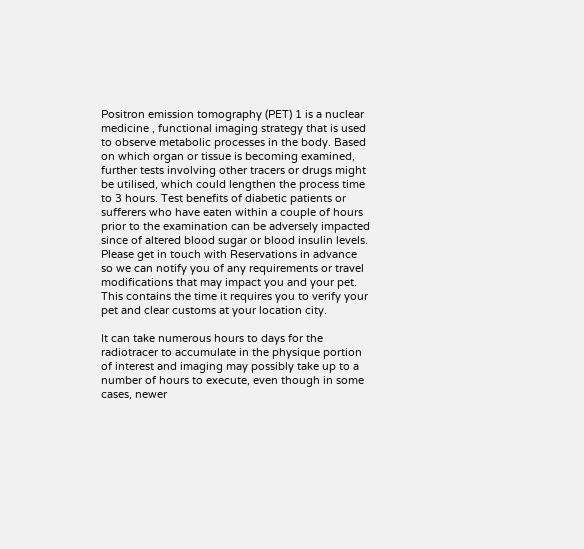Positron emission tomography (PET) 1 is a nuclear medicine , functional imaging strategy that is used to observe metabolic processes in the body. Based on which organ or tissue is becoming examined, further tests involving other tracers or drugs might be utilised, which could lengthen the process time to 3 hours. Test benefits of diabetic patients or sufferers who have eaten within a couple of hours prior to the examination can be adversely impacted since of altered blood sugar or blood insulin levels. Please get in touch with Reservations in advance so we can notify you of any requirements or travel modifications that may impact you and your pet. This contains the time it requires you to verify your pet and clear customs at your location city.

It can take numerous hours to days for the radiotracer to accumulate in the physique portion of interest and imaging may possibly take up to a number of hours to execute, even though in some cases, newer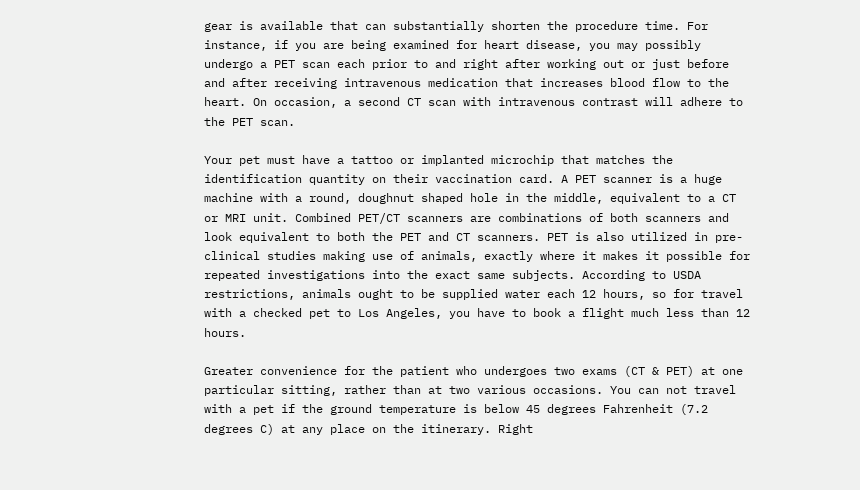gear is available that can substantially shorten the procedure time. For instance, if you are being examined for heart disease, you may possibly undergo a PET scan each prior to and right after working out or just before and after receiving intravenous medication that increases blood flow to the heart. On occasion, a second CT scan with intravenous contrast will adhere to the PET scan.

Your pet must have a tattoo or implanted microchip that matches the identification quantity on their vaccination card. A PET scanner is a huge machine with a round, doughnut shaped hole in the middle, equivalent to a CT or MRI unit. Combined PET/CT scanners are combinations of both scanners and look equivalent to both the PET and CT scanners. PET is also utilized in pre-clinical studies making use of animals, exactly where it makes it possible for repeated investigations into the exact same subjects. According to USDA restrictions, animals ought to be supplied water each 12 hours, so for travel with a checked pet to Los Angeles, you have to book a flight much less than 12 hours.

Greater convenience for the patient who undergoes two exams (CT & PET) at one particular sitting, rather than at two various occasions. You can not travel with a pet if the ground temperature is below 45 degrees Fahrenheit (7.2 degrees C) at any place on the itinerary. Right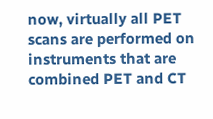now, virtually all PET scans are performed on instruments that are combined PET and CT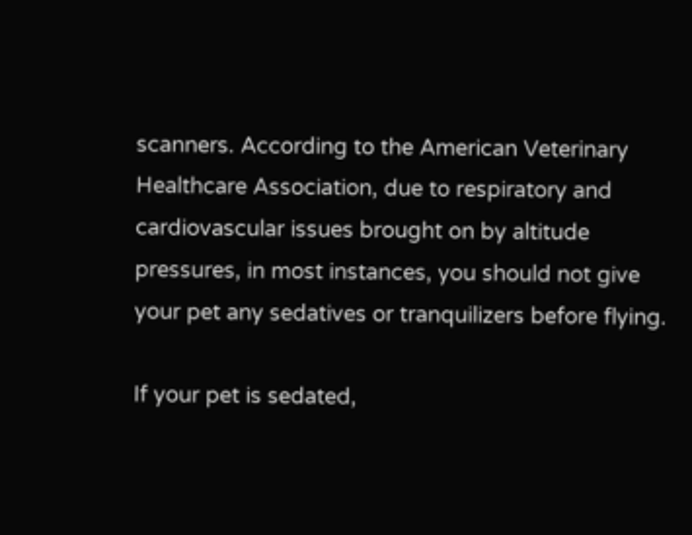scanners. According to the American Veterinary Healthcare Association, due to respiratory and cardiovascular issues brought on by altitude pressures, in most instances, you should not give your pet any sedatives or tranquilizers before flying.

If your pet is sedated,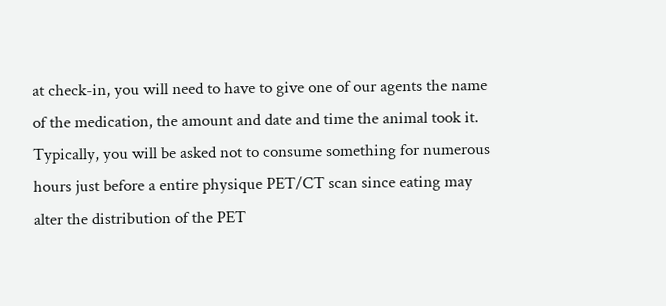at check-in, you will need to have to give one of our agents the name of the medication, the amount and date and time the animal took it. Typically, you will be asked not to consume something for numerous hours just before a entire physique PET/CT scan since eating may alter the distribution of the PET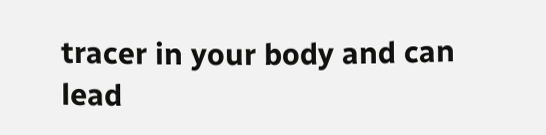tracer in your body and can lead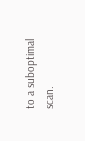to a suboptimal scan.